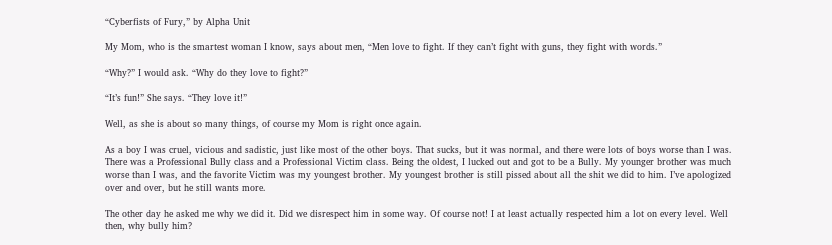“Cyberfists of Fury,” by Alpha Unit

My Mom, who is the smartest woman I know, says about men, “Men love to fight. If they can’t fight with guns, they fight with words.”

“Why?” I would ask. “Why do they love to fight?”

“It’s fun!” She says. “They love it!”

Well, as she is about so many things, of course my Mom is right once again.

As a boy I was cruel, vicious and sadistic, just like most of the other boys. That sucks, but it was normal, and there were lots of boys worse than I was. There was a Professional Bully class and a Professional Victim class. Being the oldest, I lucked out and got to be a Bully. My younger brother was much worse than I was, and the favorite Victim was my youngest brother. My youngest brother is still pissed about all the shit we did to him. I’ve apologized over and over, but he still wants more.

The other day he asked me why we did it. Did we disrespect him in some way. Of course not! I at least actually respected him a lot on every level. Well then, why bully him?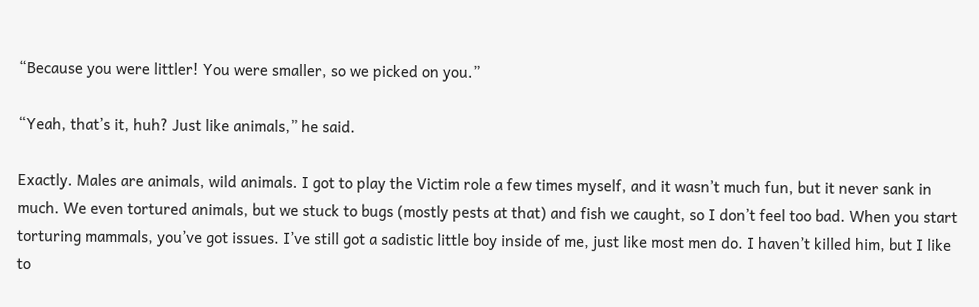“Because you were littler! You were smaller, so we picked on you.”

“Yeah, that’s it, huh? Just like animals,” he said.

Exactly. Males are animals, wild animals. I got to play the Victim role a few times myself, and it wasn’t much fun, but it never sank in much. We even tortured animals, but we stuck to bugs (mostly pests at that) and fish we caught, so I don’t feel too bad. When you start torturing mammals, you’ve got issues. I’ve still got a sadistic little boy inside of me, just like most men do. I haven’t killed him, but I like to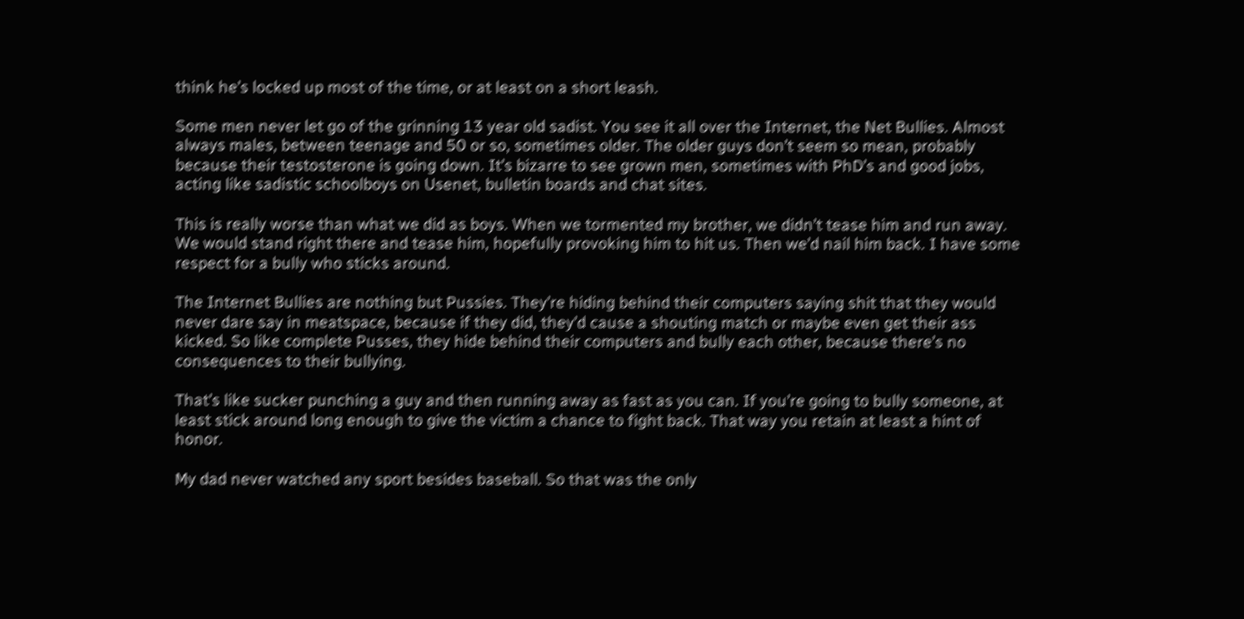think he’s locked up most of the time, or at least on a short leash.

Some men never let go of the grinning 13 year old sadist. You see it all over the Internet, the Net Bullies. Almost always males, between teenage and 50 or so, sometimes older. The older guys don’t seem so mean, probably because their testosterone is going down. It’s bizarre to see grown men, sometimes with PhD’s and good jobs, acting like sadistic schoolboys on Usenet, bulletin boards and chat sites.

This is really worse than what we did as boys. When we tormented my brother, we didn’t tease him and run away. We would stand right there and tease him, hopefully provoking him to hit us. Then we’d nail him back. I have some respect for a bully who sticks around.

The Internet Bullies are nothing but Pussies. They’re hiding behind their computers saying shit that they would never dare say in meatspace, because if they did, they’d cause a shouting match or maybe even get their ass kicked. So like complete Pusses, they hide behind their computers and bully each other, because there’s no consequences to their bullying.

That’s like sucker punching a guy and then running away as fast as you can. If you’re going to bully someone, at least stick around long enough to give the victim a chance to fight back. That way you retain at least a hint of honor.

My dad never watched any sport besides baseball. So that was the only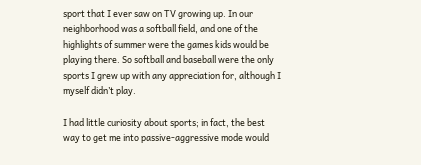sport that I ever saw on TV growing up. In our neighborhood was a softball field, and one of the highlights of summer were the games kids would be playing there. So softball and baseball were the only sports I grew up with any appreciation for, although I myself didn’t play.

I had little curiosity about sports; in fact, the best way to get me into passive-aggressive mode would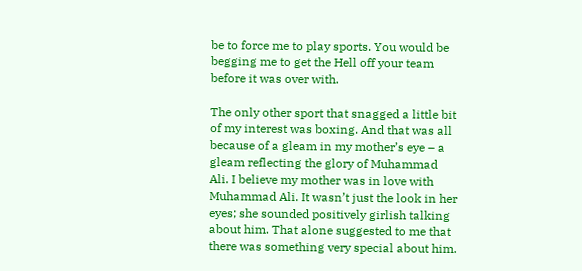be to force me to play sports. You would be begging me to get the Hell off your team before it was over with.

The only other sport that snagged a little bit of my interest was boxing. And that was all because of a gleam in my mother’s eye – a gleam reflecting the glory of Muhammad Ali. I believe my mother was in love with Muhammad Ali. It wasn’t just the look in her eyes; she sounded positively girlish talking about him. That alone suggested to me that there was something very special about him.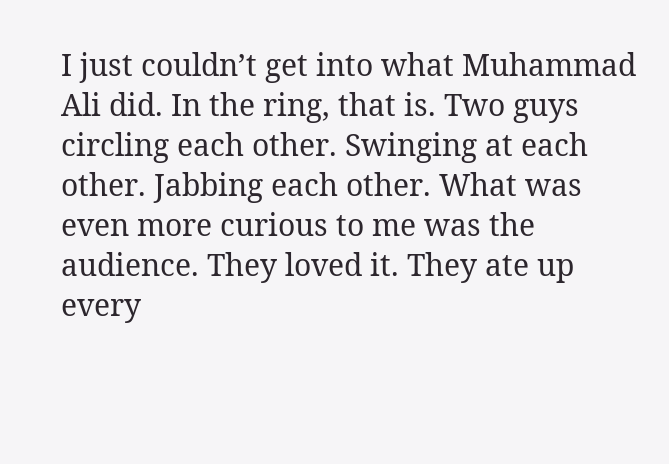I just couldn’t get into what Muhammad Ali did. In the ring, that is. Two guys circling each other. Swinging at each other. Jabbing each other. What was even more curious to me was the audience. They loved it. They ate up every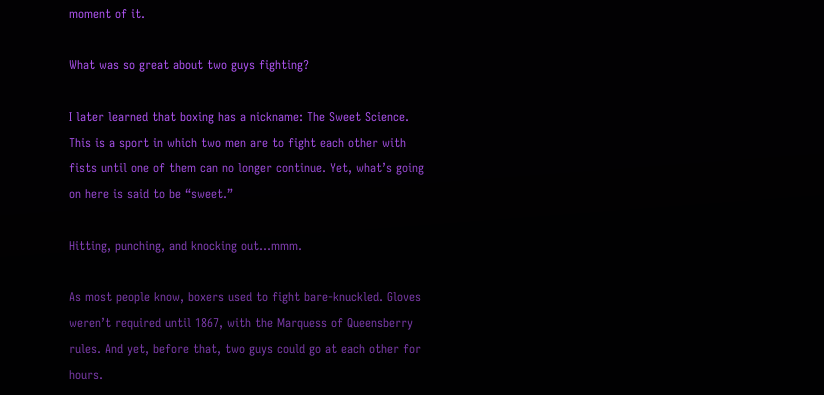moment of it.

What was so great about two guys fighting?

I later learned that boxing has a nickname: The Sweet Science. This is a sport in which two men are to fight each other with fists until one of them can no longer continue. Yet, what’s going on here is said to be “sweet.”

Hitting, punching, and knocking out…mmm.

As most people know, boxers used to fight bare-knuckled. Gloves weren’t required until 1867, with the Marquess of Queensberry rules. And yet, before that, two guys could go at each other for hours.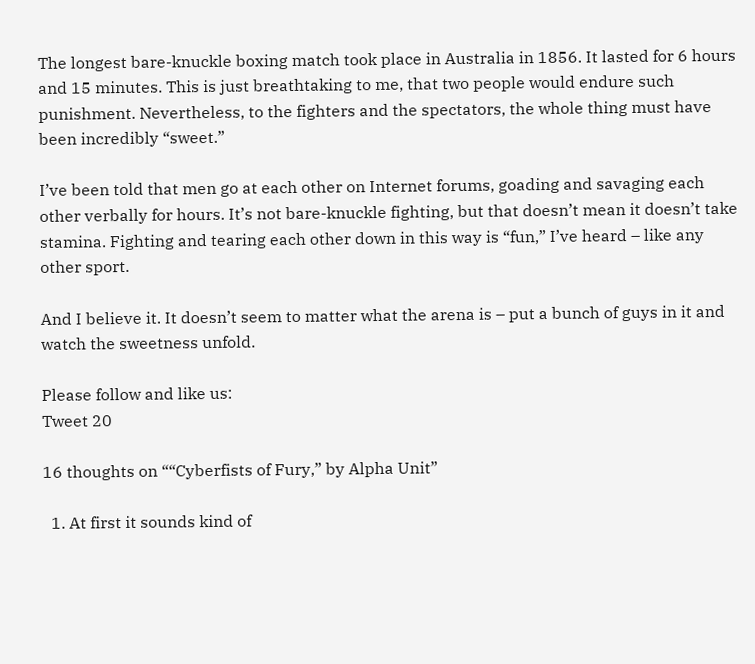The longest bare-knuckle boxing match took place in Australia in 1856. It lasted for 6 hours and 15 minutes. This is just breathtaking to me, that two people would endure such punishment. Nevertheless, to the fighters and the spectators, the whole thing must have been incredibly “sweet.”

I’ve been told that men go at each other on Internet forums, goading and savaging each other verbally for hours. It’s not bare-knuckle fighting, but that doesn’t mean it doesn’t take stamina. Fighting and tearing each other down in this way is “fun,” I’ve heard – like any other sport.

And I believe it. It doesn’t seem to matter what the arena is – put a bunch of guys in it and watch the sweetness unfold.

Please follow and like us:
Tweet 20

16 thoughts on ““Cyberfists of Fury,” by Alpha Unit”

  1. At first it sounds kind of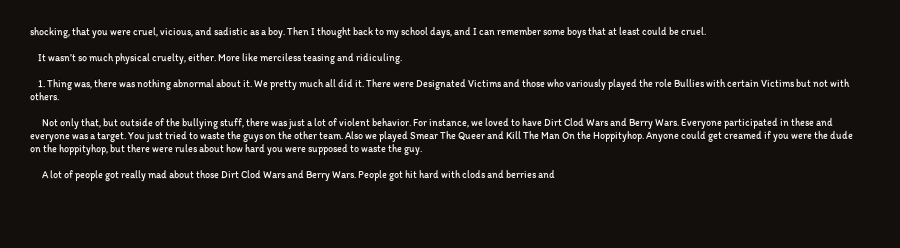shocking, that you were cruel, vicious, and sadistic as a boy. Then I thought back to my school days, and I can remember some boys that at least could be cruel.

    It wasn’t so much physical cruelty, either. More like merciless teasing and ridiculing.

    1. Thing was, there was nothing abnormal about it. We pretty much all did it. There were Designated Victims and those who variously played the role Bullies with certain Victims but not with others.

      Not only that, but outside of the bullying stuff, there was just a lot of violent behavior. For instance, we loved to have Dirt Clod Wars and Berry Wars. Everyone participated in these and everyone was a target. You just tried to waste the guys on the other team. Also we played Smear The Queer and Kill The Man On the Hoppityhop. Anyone could get creamed if you were the dude on the hoppityhop, but there were rules about how hard you were supposed to waste the guy.

      A lot of people got really mad about those Dirt Clod Wars and Berry Wars. People got hit hard with clods and berries and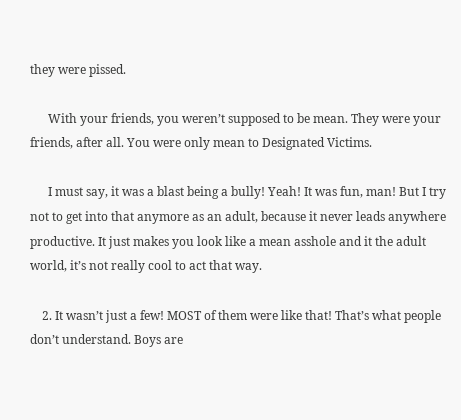they were pissed.

      With your friends, you weren’t supposed to be mean. They were your friends, after all. You were only mean to Designated Victims.

      I must say, it was a blast being a bully! Yeah! It was fun, man! But I try not to get into that anymore as an adult, because it never leads anywhere productive. It just makes you look like a mean asshole and it the adult world, it’s not really cool to act that way.

    2. It wasn’t just a few! MOST of them were like that! That’s what people don’t understand. Boys are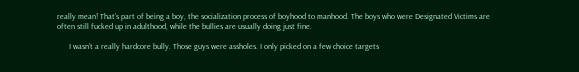really mean! That’s part of being a boy, the socialization process of boyhood to manhood. The boys who were Designated Victims are often still fucked up in adulthood, while the bullies are usually doing just fine.

      I wasn’t a really hardcore bully. Those guys were assholes. I only picked on a few choice targets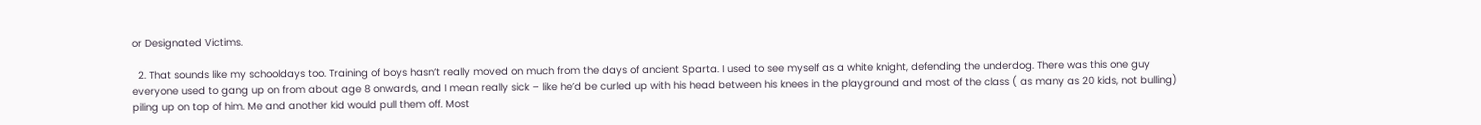or Designated Victims.

  2. That sounds like my schooldays too. Training of boys hasn’t really moved on much from the days of ancient Sparta. I used to see myself as a white knight, defending the underdog. There was this one guy everyone used to gang up on from about age 8 onwards, and I mean really sick – like he’d be curled up with his head between his knees in the playground and most of the class ( as many as 20 kids, not bulling) piling up on top of him. Me and another kid would pull them off. Most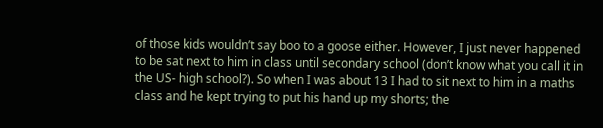of those kids wouldn’t say boo to a goose either. However, I just never happened to be sat next to him in class until secondary school (don’t know what you call it in the US- high school?). So when I was about 13 I had to sit next to him in a maths class and he kept trying to put his hand up my shorts; the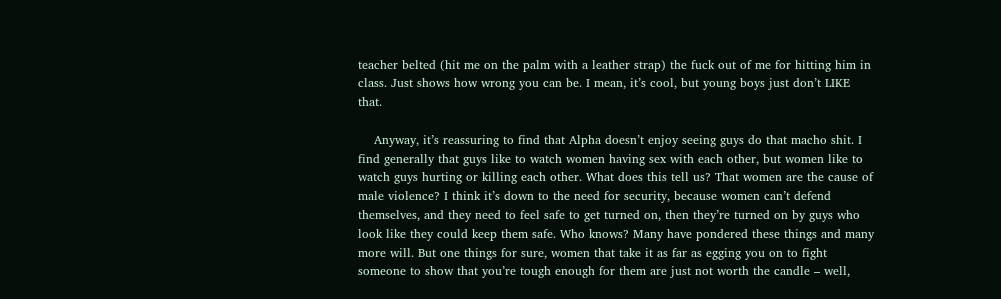teacher belted (hit me on the palm with a leather strap) the fuck out of me for hitting him in class. Just shows how wrong you can be. I mean, it’s cool, but young boys just don’t LIKE that.

    Anyway, it’s reassuring to find that Alpha doesn’t enjoy seeing guys do that macho shit. I find generally that guys like to watch women having sex with each other, but women like to watch guys hurting or killing each other. What does this tell us? That women are the cause of male violence? I think it’s down to the need for security, because women can’t defend themselves, and they need to feel safe to get turned on, then they’re turned on by guys who look like they could keep them safe. Who knows? Many have pondered these things and many more will. But one things for sure, women that take it as far as egging you on to fight someone to show that you’re tough enough for them are just not worth the candle – well,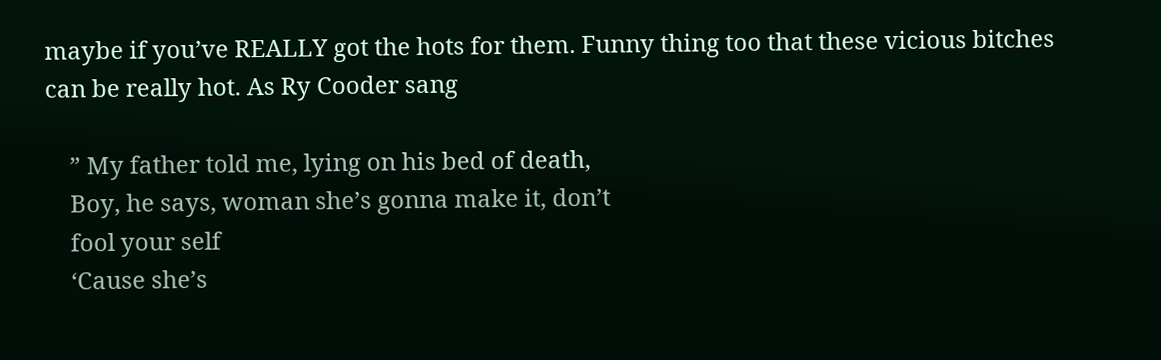maybe if you’ve REALLY got the hots for them. Funny thing too that these vicious bitches can be really hot. As Ry Cooder sang

    ” My father told me, lying on his bed of death,
    Boy, he says, woman she’s gonna make it, don’t
    fool your self
    ‘Cause she’s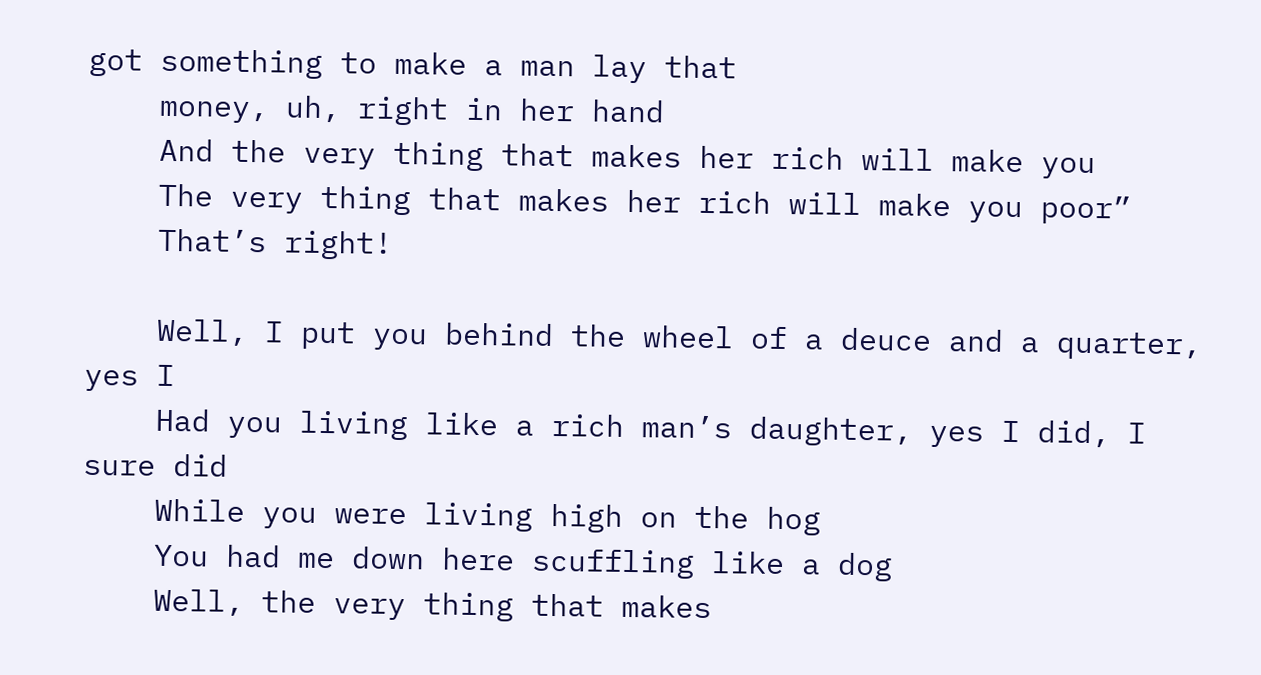got something to make a man lay that
    money, uh, right in her hand
    And the very thing that makes her rich will make you
    The very thing that makes her rich will make you poor”
    That’s right!

    Well, I put you behind the wheel of a deuce and a quarter, yes I
    Had you living like a rich man’s daughter, yes I did, I sure did
    While you were living high on the hog
    You had me down here scuffling like a dog
    Well, the very thing that makes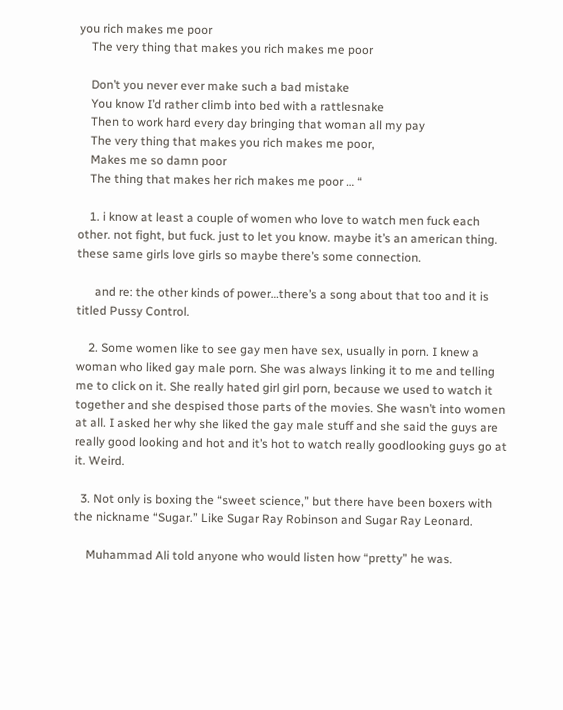you rich makes me poor
    The very thing that makes you rich makes me poor

    Don’t you never ever make such a bad mistake
    You know I’d rather climb into bed with a rattlesnake
    Then to work hard every day bringing that woman all my pay
    The very thing that makes you rich makes me poor,
    Makes me so damn poor
    The thing that makes her rich makes me poor … “

    1. i know at least a couple of women who love to watch men fuck each other. not fight, but fuck. just to let you know. maybe it’s an american thing. these same girls love girls so maybe there’s some connection.

      and re: the other kinds of power…there’s a song about that too and it is titled Pussy Control.

    2. Some women like to see gay men have sex, usually in porn. I knew a woman who liked gay male porn. She was always linking it to me and telling me to click on it. She really hated girl girl porn, because we used to watch it together and she despised those parts of the movies. She wasn’t into women at all. I asked her why she liked the gay male stuff and she said the guys are really good looking and hot and it’s hot to watch really goodlooking guys go at it. Weird.

  3. Not only is boxing the “sweet science,” but there have been boxers with the nickname “Sugar.” Like Sugar Ray Robinson and Sugar Ray Leonard.

    Muhammad Ali told anyone who would listen how “pretty” he was.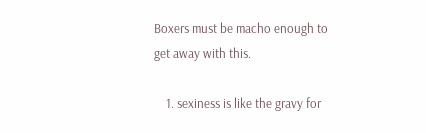Boxers must be macho enough to get away with this.

    1. sexiness is like the gravy for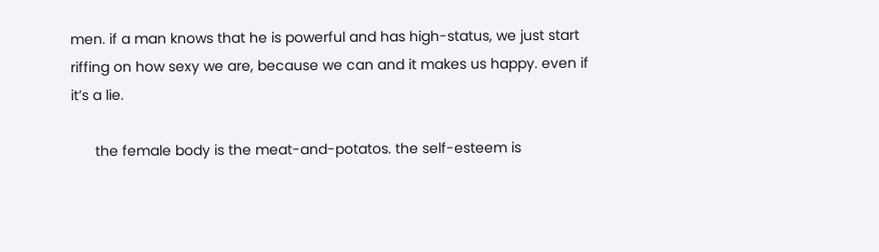men. if a man knows that he is powerful and has high-status, we just start riffing on how sexy we are, because we can and it makes us happy. even if it’s a lie.

      the female body is the meat-and-potatos. the self-esteem is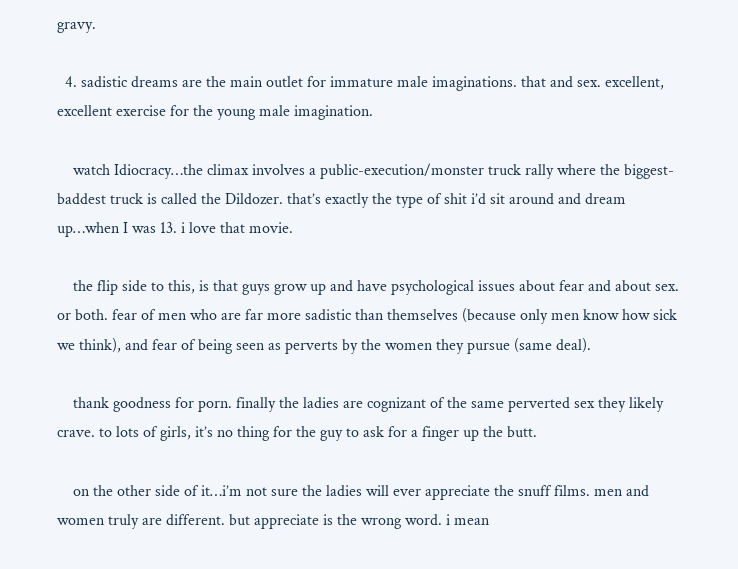gravy.

  4. sadistic dreams are the main outlet for immature male imaginations. that and sex. excellent, excellent exercise for the young male imagination.

    watch Idiocracy…the climax involves a public-execution/monster truck rally where the biggest-baddest truck is called the Dildozer. that’s exactly the type of shit i’d sit around and dream up…when I was 13. i love that movie.

    the flip side to this, is that guys grow up and have psychological issues about fear and about sex. or both. fear of men who are far more sadistic than themselves (because only men know how sick we think), and fear of being seen as perverts by the women they pursue (same deal).

    thank goodness for porn. finally the ladies are cognizant of the same perverted sex they likely crave. to lots of girls, it’s no thing for the guy to ask for a finger up the butt.

    on the other side of it…i’m not sure the ladies will ever appreciate the snuff films. men and women truly are different. but appreciate is the wrong word. i mean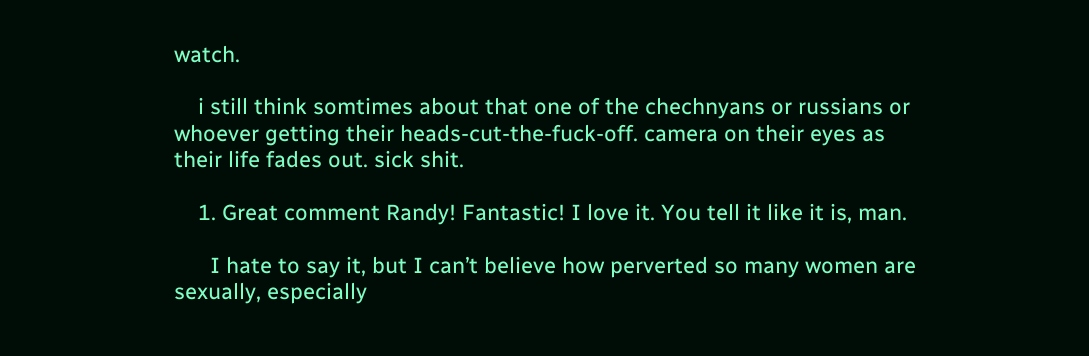watch.

    i still think somtimes about that one of the chechnyans or russians or whoever getting their heads-cut-the-fuck-off. camera on their eyes as their life fades out. sick shit.

    1. Great comment Randy! Fantastic! I love it. You tell it like it is, man.

      I hate to say it, but I can’t believe how perverted so many women are sexually, especially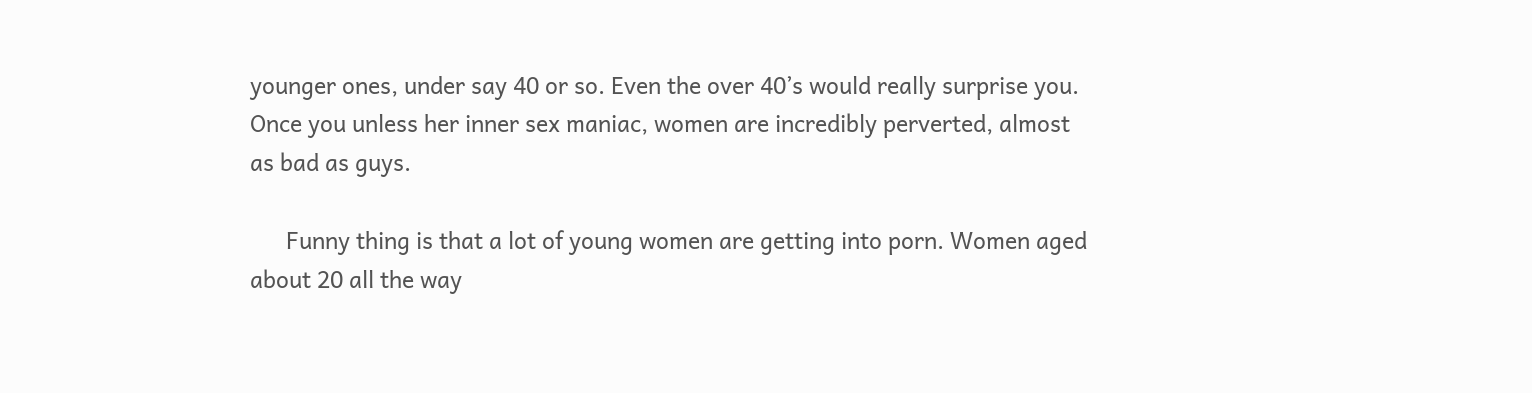younger ones, under say 40 or so. Even the over 40’s would really surprise you. Once you unless her inner sex maniac, women are incredibly perverted, almost as bad as guys.

      Funny thing is that a lot of young women are getting into porn. Women aged about 20 all the way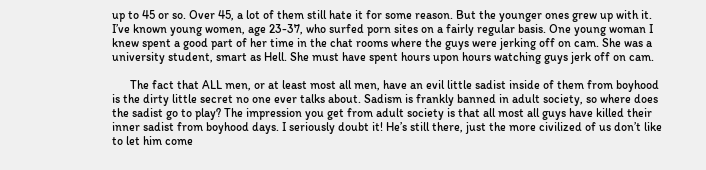up to 45 or so. Over 45, a lot of them still hate it for some reason. But the younger ones grew up with it. I’ve known young women, age 23-37, who surfed porn sites on a fairly regular basis. One young woman I knew spent a good part of her time in the chat rooms where the guys were jerking off on cam. She was a university student, smart as Hell. She must have spent hours upon hours watching guys jerk off on cam.

      The fact that ALL men, or at least most all men, have an evil little sadist inside of them from boyhood is the dirty little secret no one ever talks about. Sadism is frankly banned in adult society, so where does the sadist go to play? The impression you get from adult society is that all most all guys have killed their inner sadist from boyhood days. I seriously doubt it! He’s still there, just the more civilized of us don’t like to let him come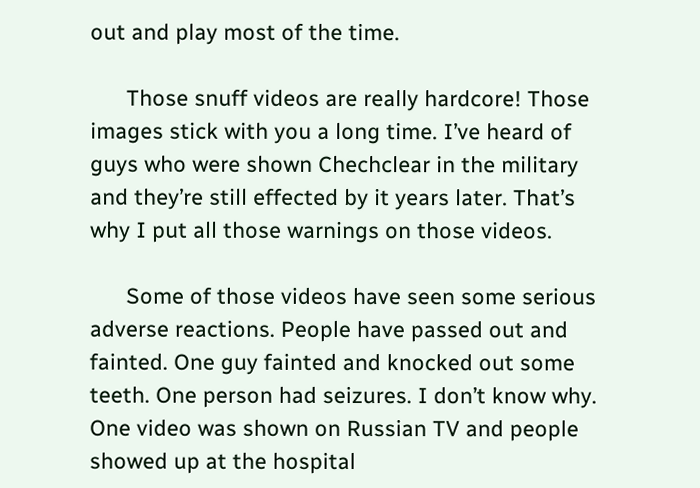out and play most of the time.

      Those snuff videos are really hardcore! Those images stick with you a long time. I’ve heard of guys who were shown Chechclear in the military and they’re still effected by it years later. That’s why I put all those warnings on those videos.

      Some of those videos have seen some serious adverse reactions. People have passed out and fainted. One guy fainted and knocked out some teeth. One person had seizures. I don’t know why. One video was shown on Russian TV and people showed up at the hospital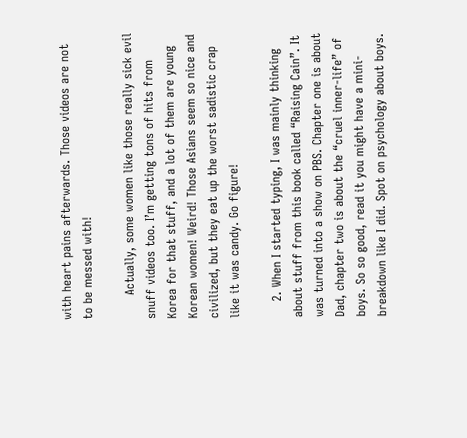with heart pains afterwards. Those videos are not to be messed with!

      Actually, some women like those really sick evil snuff videos too. I’m getting tons of hits from Korea for that stuff, and a lot of them are young Korean women! Weird! Those Asians seem so nice and civilized, but they eat up the worst sadistic crap like it was candy. Go figure!

    2. When I started typing, I was mainly thinking about stuff from this book called “Raising Cain”. It was turned into a show on PBS. Chapter one is about Dad, chapter two is about the “cruel inner-life” of boys. So so good, read it you might have a mini-breakdown like I did. Spot on psychology about boys.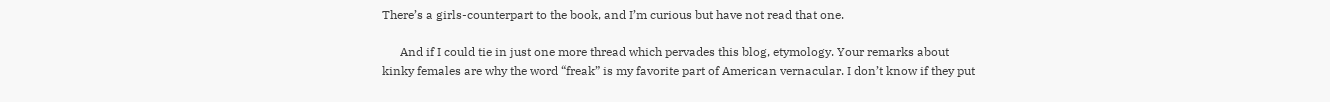There’s a girls-counterpart to the book, and I’m curious but have not read that one.

      And if I could tie in just one more thread which pervades this blog, etymology. Your remarks about kinky females are why the word “freak” is my favorite part of American vernacular. I don’t know if they put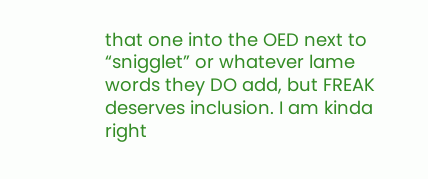that one into the OED next to “snigglet” or whatever lame words they DO add, but FREAK deserves inclusion. I am kinda right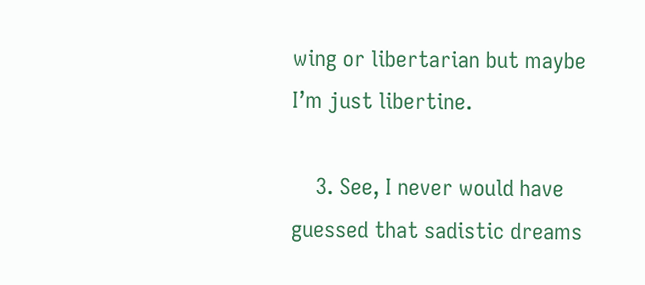wing or libertarian but maybe I’m just libertine.

    3. See, I never would have guessed that sadistic dreams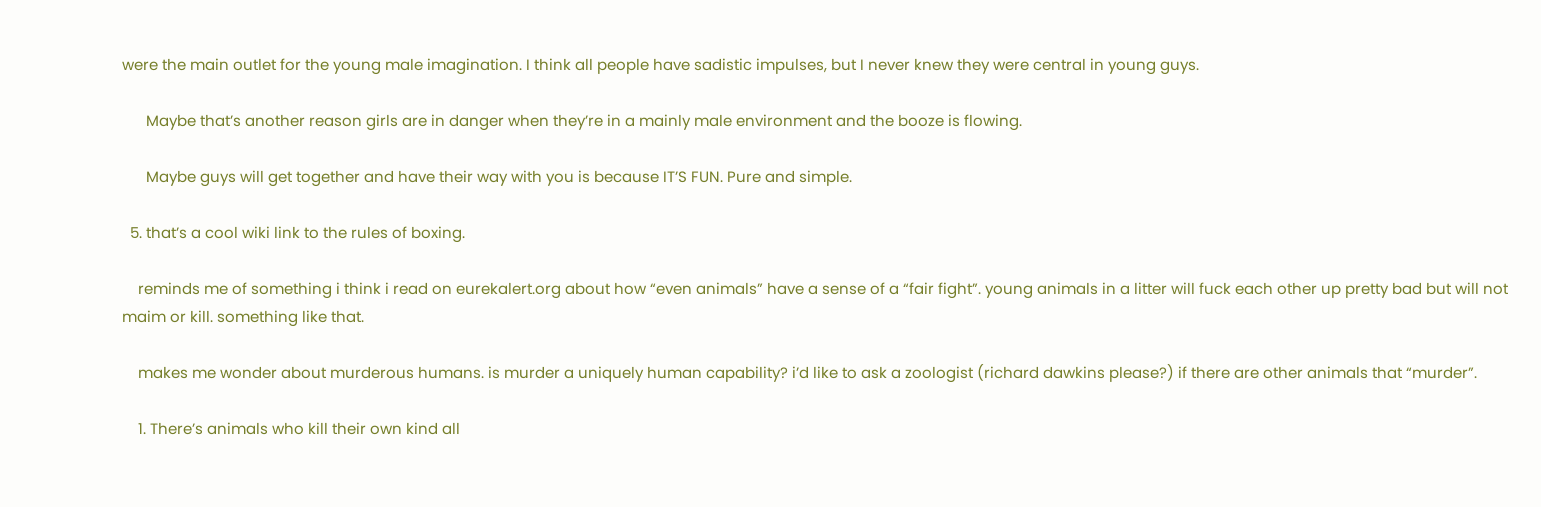were the main outlet for the young male imagination. I think all people have sadistic impulses, but I never knew they were central in young guys.

      Maybe that’s another reason girls are in danger when they’re in a mainly male environment and the booze is flowing.

      Maybe guys will get together and have their way with you is because IT’S FUN. Pure and simple.

  5. that’s a cool wiki link to the rules of boxing.

    reminds me of something i think i read on eurekalert.org about how “even animals” have a sense of a “fair fight”. young animals in a litter will fuck each other up pretty bad but will not maim or kill. something like that.

    makes me wonder about murderous humans. is murder a uniquely human capability? i’d like to ask a zoologist (richard dawkins please?) if there are other animals that “murder”.

    1. There’s animals who kill their own kind all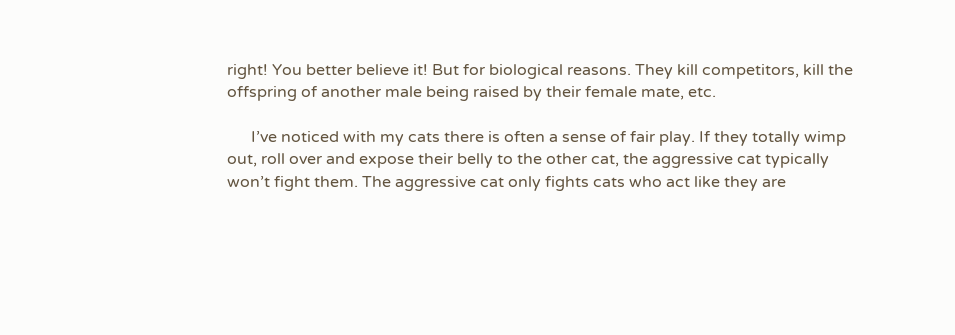right! You better believe it! But for biological reasons. They kill competitors, kill the offspring of another male being raised by their female mate, etc.

      I’ve noticed with my cats there is often a sense of fair play. If they totally wimp out, roll over and expose their belly to the other cat, the aggressive cat typically won’t fight them. The aggressive cat only fights cats who act like they are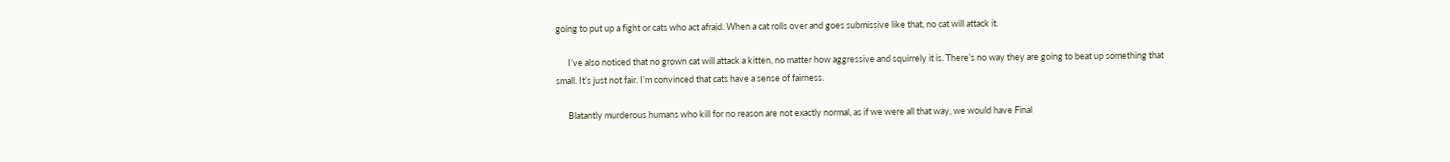going to put up a fight or cats who act afraid. When a cat rolls over and goes submissive like that, no cat will attack it.

      I’ve also noticed that no grown cat will attack a kitten, no matter how aggressive and squirrely it is. There’s no way they are going to beat up something that small. It’s just not fair. I’m convinced that cats have a sense of fairness.

      Blatantly murderous humans who kill for no reason are not exactly normal, as if we were all that way, we would have Final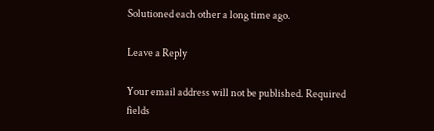Solutioned each other a long time ago.

Leave a Reply

Your email address will not be published. Required fields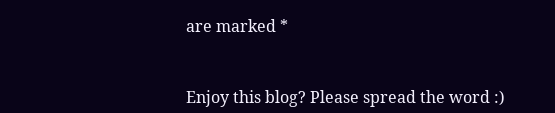are marked *


Enjoy this blog? Please spread the word :)